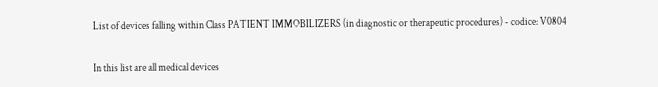List of devices falling within Class PATIENT IMMOBILIZERS (in diagnostic or therapeutic procedures) - codice: V0804

In this list are all medical devices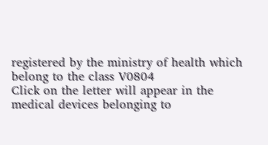registered by the ministry of health which belong to the class V0804
Click on the letter will appear in the medical devices belonging to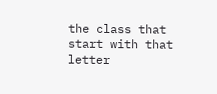the class that start with that letter